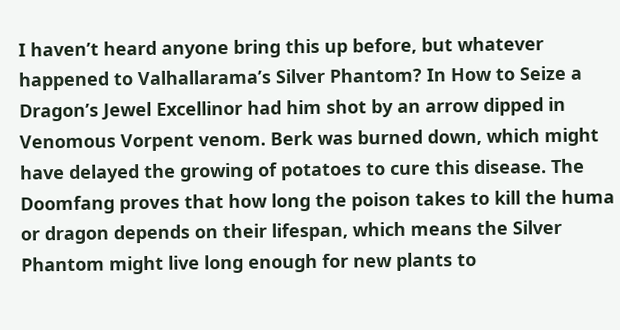I haven’t heard anyone bring this up before, but whatever happened to Valhallarama’s Silver Phantom? In How to Seize a Dragon’s Jewel Excellinor had him shot by an arrow dipped in Venomous Vorpent venom. Berk was burned down, which might have delayed the growing of potatoes to cure this disease. The Doomfang proves that how long the poison takes to kill the huma or dragon depends on their lifespan, which means the Silver Phantom might live long enough for new plants to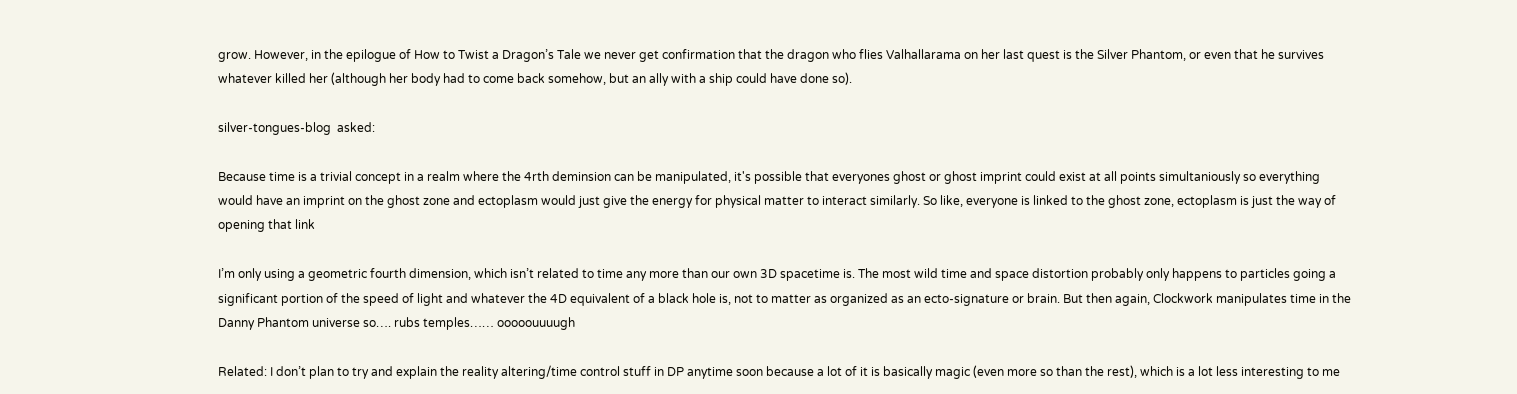grow. However, in the epilogue of How to Twist a Dragon’s Tale we never get confirmation that the dragon who flies Valhallarama on her last quest is the Silver Phantom, or even that he survives whatever killed her (although her body had to come back somehow, but an ally with a ship could have done so).

silver-tongues-blog  asked:

Because time is a trivial concept in a realm where the 4rth deminsion can be manipulated, it's possible that everyones ghost or ghost imprint could exist at all points simultaniously so everything would have an imprint on the ghost zone and ectoplasm would just give the energy for physical matter to interact similarly. So like, everyone is linked to the ghost zone, ectoplasm is just the way of opening that link

I’m only using a geometric fourth dimension, which isn’t related to time any more than our own 3D spacetime is. The most wild time and space distortion probably only happens to particles going a significant portion of the speed of light and whatever the 4D equivalent of a black hole is, not to matter as organized as an ecto-signature or brain. But then again, Clockwork manipulates time in the Danny Phantom universe so…. rubs temples…… ooooouuuugh

Related: I don’t plan to try and explain the reality altering/time control stuff in DP anytime soon because a lot of it is basically magic (even more so than the rest), which is a lot less interesting to me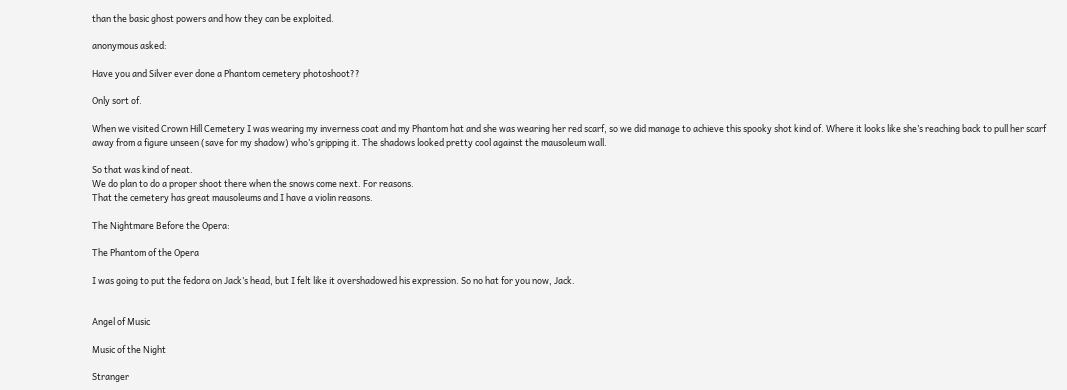than the basic ghost powers and how they can be exploited.

anonymous asked:

Have you and Silver ever done a Phantom cemetery photoshoot??

Only sort of.

When we visited Crown Hill Cemetery I was wearing my inverness coat and my Phantom hat and she was wearing her red scarf, so we did manage to achieve this spooky shot kind of. Where it looks like she’s reaching back to pull her scarf away from a figure unseen (save for my shadow) who’s gripping it. The shadows looked pretty cool against the mausoleum wall.

So that was kind of neat.
We do plan to do a proper shoot there when the snows come next. For reasons.
That the cemetery has great mausoleums and I have a violin reasons.

The Nightmare Before the Opera:

The Phantom of the Opera

I was going to put the fedora on Jack’s head, but I felt like it overshadowed his expression. So no hat for you now, Jack.


Angel of Music

Music of the Night

Stranger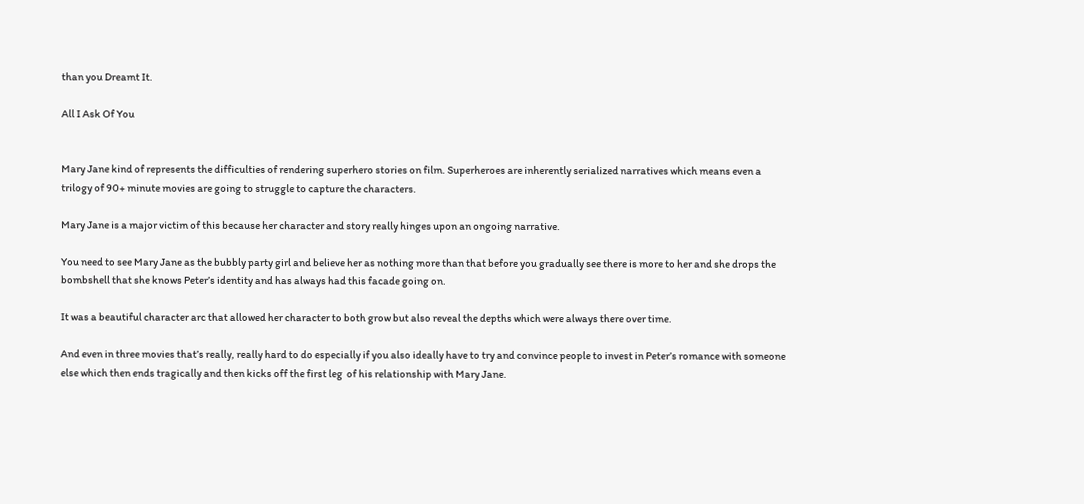than you Dreamt It.

All I Ask Of You


Mary Jane kind of represents the difficulties of rendering superhero stories on film. Superheroes are inherently serialized narratives which means even a trilogy of 90+ minute movies are going to struggle to capture the characters.

Mary Jane is a major victim of this because her character and story really hinges upon an ongoing narrative.

You need to see Mary Jane as the bubbly party girl and believe her as nothing more than that before you gradually see there is more to her and she drops the bombshell that she knows Peter’s identity and has always had this facade going on.

It was a beautiful character arc that allowed her character to both grow but also reveal the depths which were always there over time.

And even in three movies that’s really, really hard to do especially if you also ideally have to try and convince people to invest in Peter’s romance with someone else which then ends tragically and then kicks off the first leg  of his relationship with Mary Jane.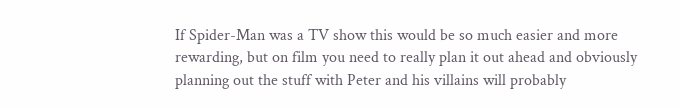If Spider-Man was a TV show this would be so much easier and more rewarding, but on film you need to really plan it out ahead and obviously planning out the stuff with Peter and his villains will probably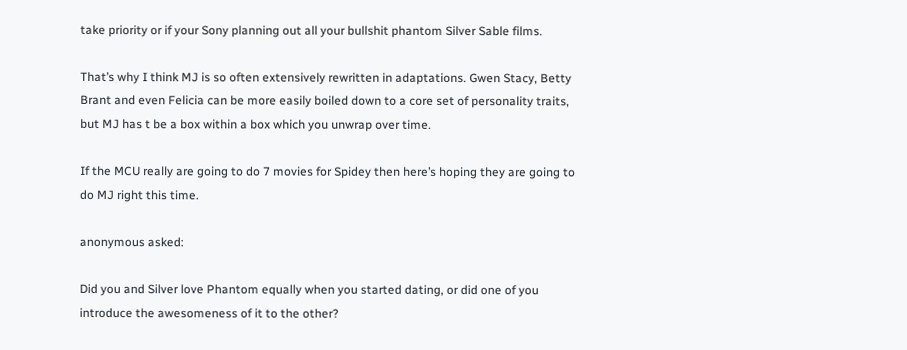take priority or if your Sony planning out all your bullshit phantom Silver Sable films.

That’s why I think MJ is so often extensively rewritten in adaptations. Gwen Stacy, Betty Brant and even Felicia can be more easily boiled down to a core set of personality traits, but MJ has t be a box within a box which you unwrap over time.

If the MCU really are going to do 7 movies for Spidey then here’s hoping they are going to do MJ right this time.

anonymous asked:

Did you and Silver love Phantom equally when you started dating, or did one of you introduce the awesomeness of it to the other?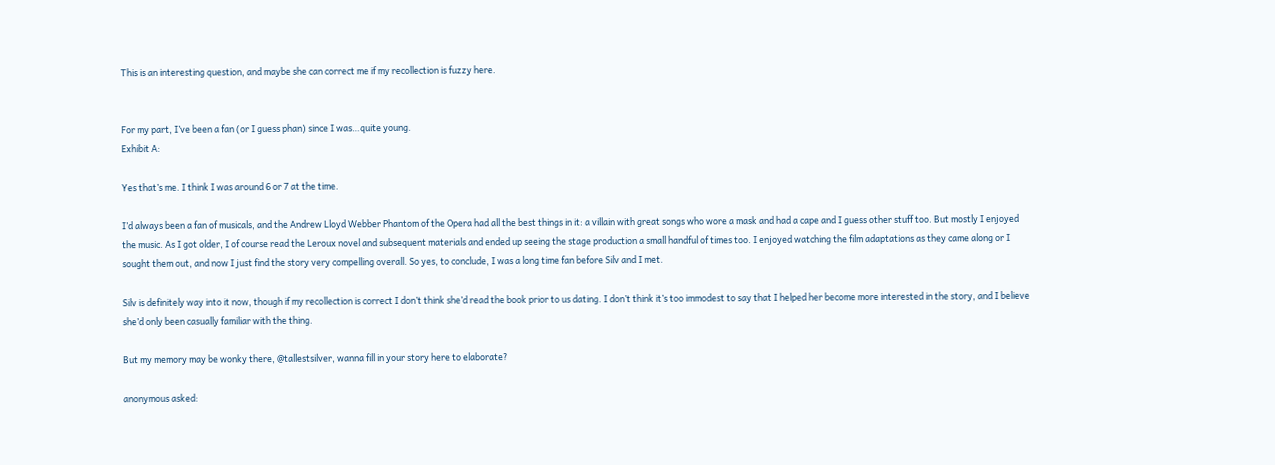This is an interesting question, and maybe she can correct me if my recollection is fuzzy here.


For my part, I’ve been a fan (or I guess phan) since I was…quite young.
Exhibit A:

Yes that’s me. I think I was around 6 or 7 at the time.

I’d always been a fan of musicals, and the Andrew Lloyd Webber Phantom of the Opera had all the best things in it: a villain with great songs who wore a mask and had a cape and I guess other stuff too. But mostly I enjoyed the music. As I got older, I of course read the Leroux novel and subsequent materials and ended up seeing the stage production a small handful of times too. I enjoyed watching the film adaptations as they came along or I sought them out, and now I just find the story very compelling overall. So yes, to conclude, I was a long time fan before Silv and I met.

Silv is definitely way into it now, though if my recollection is correct I don’t think she’d read the book prior to us dating. I don’t think it’s too immodest to say that I helped her become more interested in the story, and I believe she’d only been casually familiar with the thing.

But my memory may be wonky there, @tallestsilver, wanna fill in your story here to elaborate?

anonymous asked: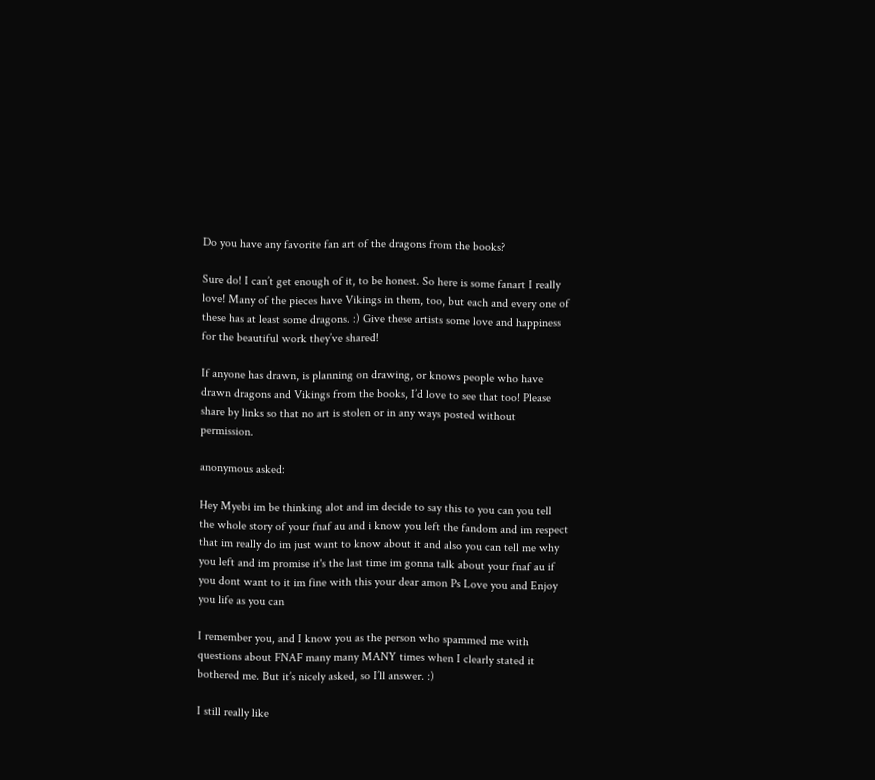Do you have any favorite fan art of the dragons from the books?

Sure do! I can’t get enough of it, to be honest. So here is some fanart I really love! Many of the pieces have Vikings in them, too, but each and every one of these has at least some dragons. :) Give these artists some love and happiness for the beautiful work they’ve shared!

If anyone has drawn, is planning on drawing, or knows people who have drawn dragons and Vikings from the books, I’d love to see that too! Please share by links so that no art is stolen or in any ways posted without permission.

anonymous asked:

Hey Myebi im be thinking alot and im decide to say this to you can you tell the whole story of your fnaf au and i know you left the fandom and im respect that im really do im just want to know about it and also you can tell me why you left and im promise it's the last time im gonna talk about your fnaf au if you dont want to it im fine with this your dear amon Ps Love you and Enjoy you life as you can

I remember you, and I know you as the person who spammed me with questions about FNAF many many MANY times when I clearly stated it bothered me. But it’s nicely asked, so I’ll answer. :)

I still really like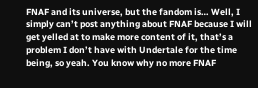FNAF and its universe, but the fandom is… Well, I simply can’t post anything about FNAF because I will get yelled at to make more content of it, that’s a problem I don’t have with Undertale for the time being, so yeah. You know why no more FNAF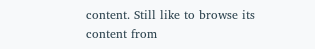content. Still like to browse its content from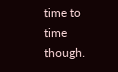time to time though.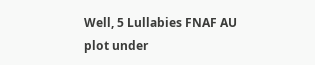Well, 5 Lullabies FNAF AU plot under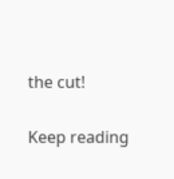the cut!

Keep reading